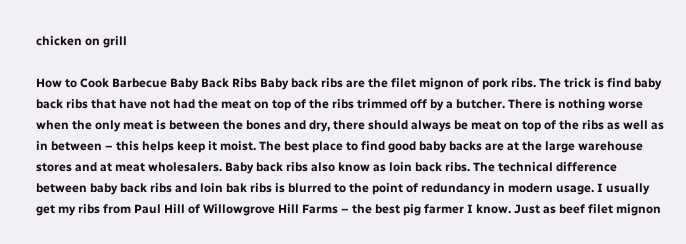chicken on grill

How to Cook Barbecue Baby Back Ribs Baby back ribs are the filet mignon of pork ribs. The trick is find baby back ribs that have not had the meat on top of the ribs trimmed off by a butcher. There is nothing worse when the only meat is between the bones and dry, there should always be meat on top of the ribs as well as in between – this helps keep it moist. The best place to find good baby backs are at the large warehouse stores and at meat wholesalers. Baby back ribs also know as loin back ribs. The technical difference between baby back ribs and loin bak ribs is blurred to the point of redundancy in modern usage. I usually get my ribs from Paul Hill of Willowgrove Hill Farms – the best pig farmer I know. Just as beef filet mignon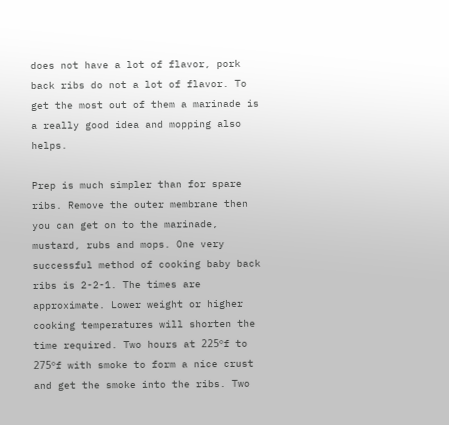does not have a lot of flavor, pork back ribs do not a lot of flavor. To get the most out of them a marinade is a really good idea and mopping also helps.

Prep is much simpler than for spare ribs. Remove the outer membrane then you can get on to the marinade, mustard, rubs and mops. One very successful method of cooking baby back ribs is 2-2-1. The times are approximate. Lower weight or higher cooking temperatures will shorten the time required. Two hours at 225ºf to 275ºf with smoke to form a nice crust and get the smoke into the ribs. Two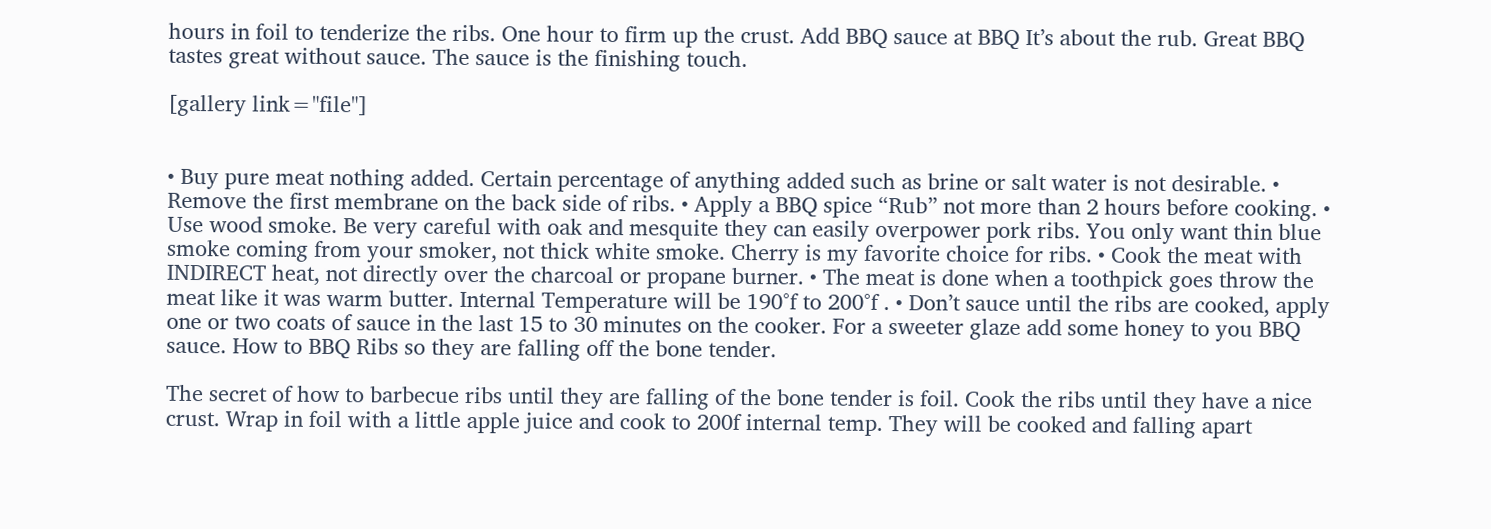hours in foil to tenderize the ribs. One hour to firm up the crust. Add BBQ sauce at BBQ It’s about the rub. Great BBQ tastes great without sauce. The sauce is the finishing touch.

[gallery link="file"]


• Buy pure meat nothing added. Certain percentage of anything added such as brine or salt water is not desirable. • Remove the first membrane on the back side of ribs. • Apply a BBQ spice “Rub” not more than 2 hours before cooking. • Use wood smoke. Be very careful with oak and mesquite they can easily overpower pork ribs. You only want thin blue smoke coming from your smoker, not thick white smoke. Cherry is my favorite choice for ribs. • Cook the meat with INDIRECT heat, not directly over the charcoal or propane burner. • The meat is done when a toothpick goes throw the meat like it was warm butter. Internal Temperature will be 190°f to 200°f . • Don’t sauce until the ribs are cooked, apply one or two coats of sauce in the last 15 to 30 minutes on the cooker. For a sweeter glaze add some honey to you BBQ sauce. How to BBQ Ribs so they are falling off the bone tender.

The secret of how to barbecue ribs until they are falling of the bone tender is foil. Cook the ribs until they have a nice crust. Wrap in foil with a little apple juice and cook to 200f internal temp. They will be cooked and falling apart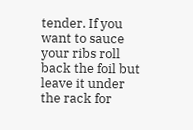tender. If you want to sauce your ribs roll back the foil but leave it under the rack for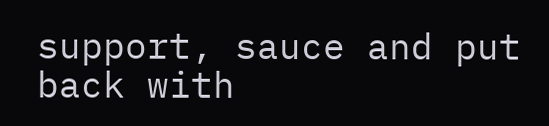support, sauce and put back with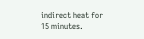indirect heat for 15 minutes.